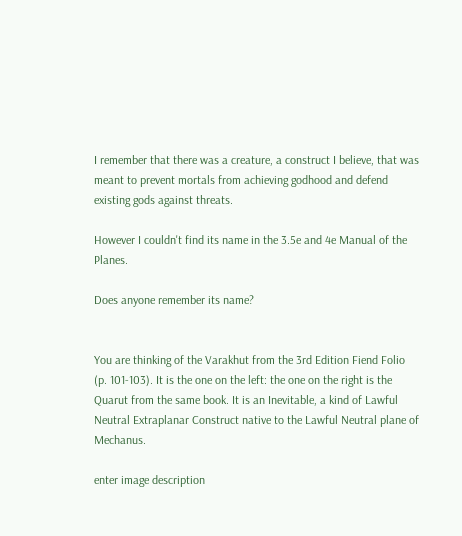I remember that there was a creature, a construct I believe, that was meant to prevent mortals from achieving godhood and defend existing gods against threats.

However I couldn't find its name in the 3.5e and 4e Manual of the Planes.

Does anyone remember its name?


You are thinking of the Varakhut from the 3rd Edition Fiend Folio (p. 101-103). It is the one on the left: the one on the right is the Quarut from the same book. It is an Inevitable, a kind of Lawful Neutral Extraplanar Construct native to the Lawful Neutral plane of Mechanus.

enter image description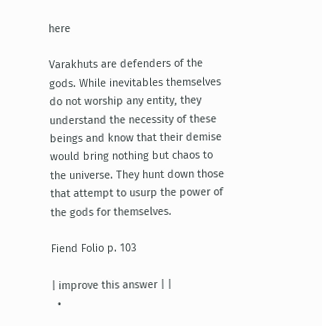here

Varakhuts are defenders of the gods. While inevitables themselves do not worship any entity, they understand the necessity of these beings and know that their demise would bring nothing but chaos to the universe. They hunt down those that attempt to usurp the power of the gods for themselves.

Fiend Folio p. 103

| improve this answer | |
  •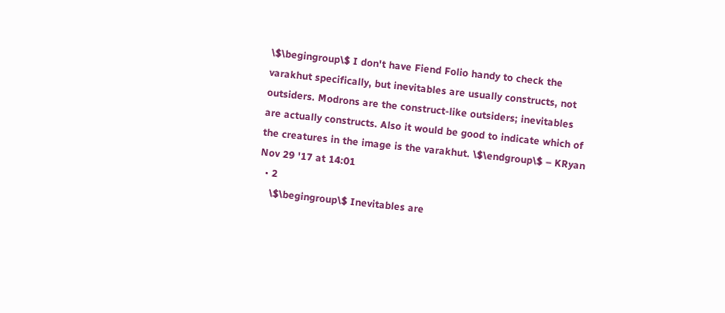\$\begingroup\$ I don't have Fiend Folio handy to check the varakhut specifically, but inevitables are usually constructs, not outsiders. Modrons are the construct-like outsiders; inevitables are actually constructs. Also it would be good to indicate which of the creatures in the image is the varakhut. \$\endgroup\$ – KRyan Nov 29 '17 at 14:01
  • 2
    \$\begingroup\$ Inevitables are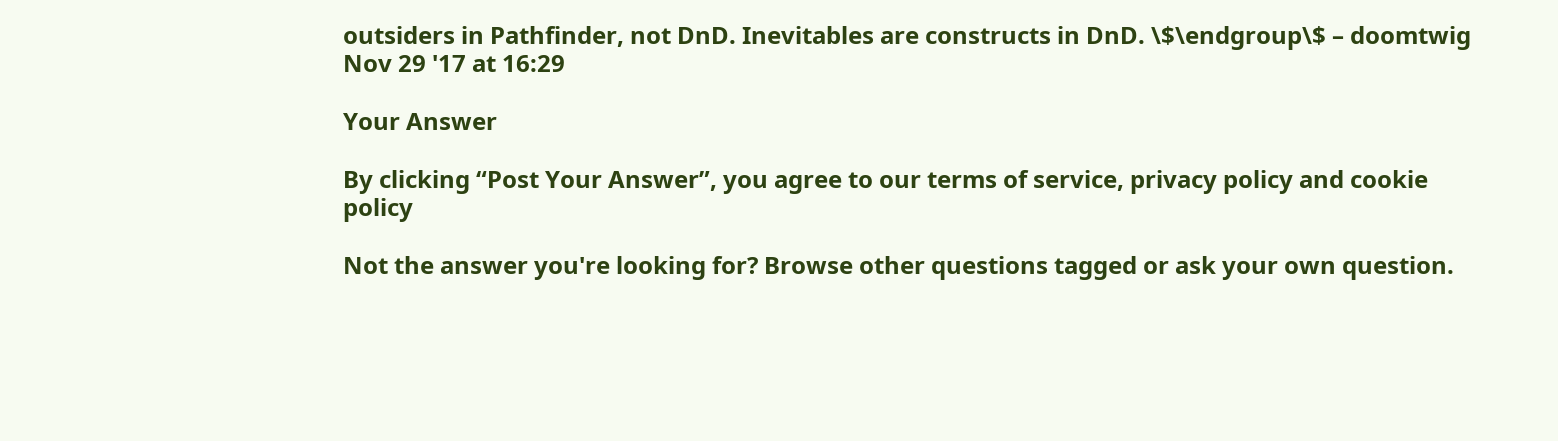outsiders in Pathfinder, not DnD. Inevitables are constructs in DnD. \$\endgroup\$ – doomtwig Nov 29 '17 at 16:29

Your Answer

By clicking “Post Your Answer”, you agree to our terms of service, privacy policy and cookie policy

Not the answer you're looking for? Browse other questions tagged or ask your own question.